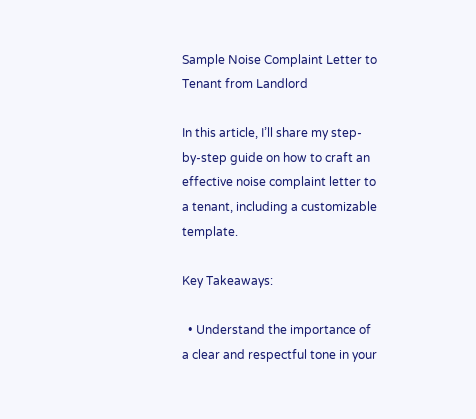Sample Noise Complaint Letter to Tenant from Landlord

In this article, I’ll share my step-by-step guide on how to craft an effective noise complaint letter to a tenant, including a customizable template.

Key Takeaways:

  • Understand the importance of a clear and respectful tone in your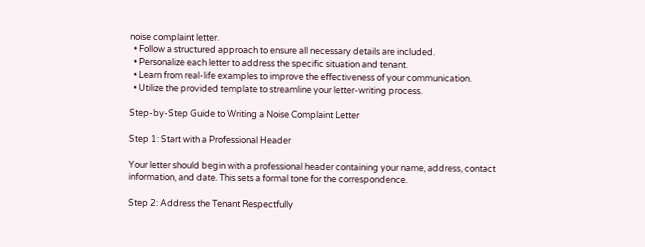noise complaint letter.
  • Follow a structured approach to ensure all necessary details are included.
  • Personalize each letter to address the specific situation and tenant.
  • Learn from real-life examples to improve the effectiveness of your communication.
  • Utilize the provided template to streamline your letter-writing process.

Step-by-Step Guide to Writing a Noise Complaint Letter

Step 1: Start with a Professional Header

Your letter should begin with a professional header containing your name, address, contact information, and date. This sets a formal tone for the correspondence.

Step 2: Address the Tenant Respectfully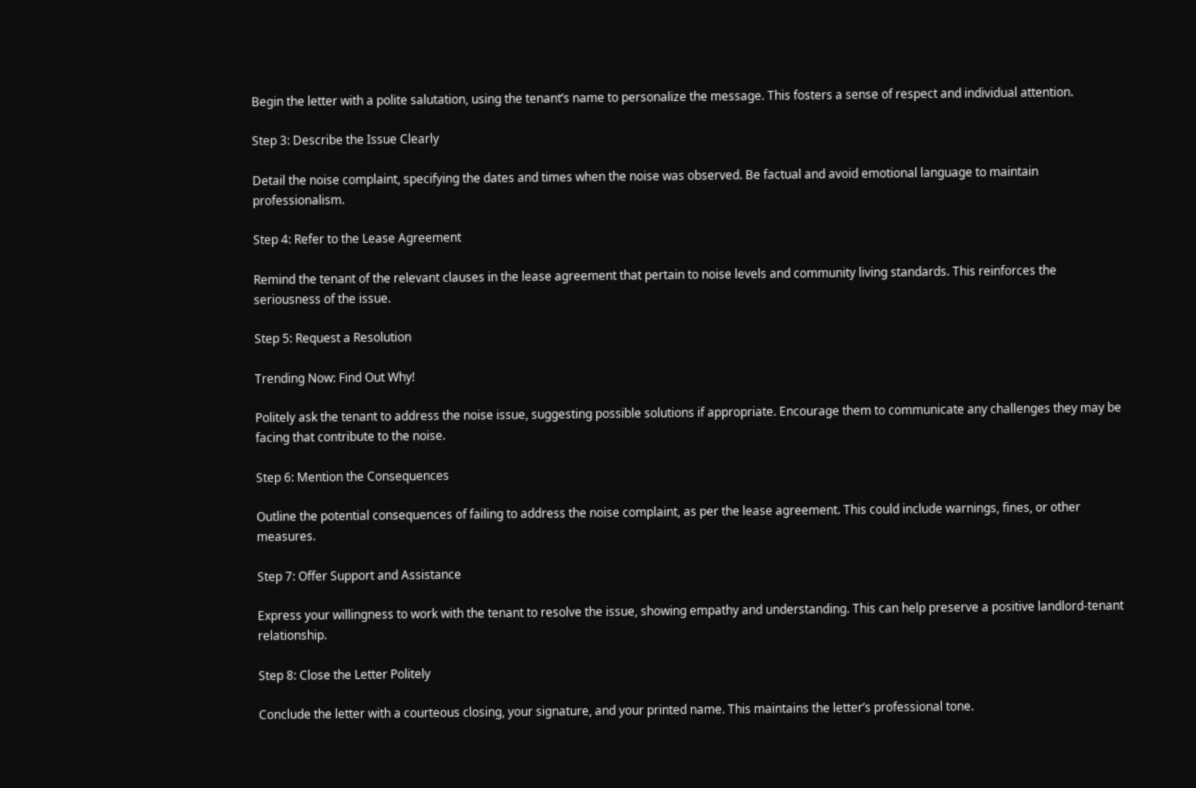Begin the letter with a polite salutation, using the tenant’s name to personalize the message. This fosters a sense of respect and individual attention.

Step 3: Describe the Issue Clearly

Detail the noise complaint, specifying the dates and times when the noise was observed. Be factual and avoid emotional language to maintain professionalism.

Step 4: Refer to the Lease Agreement

Remind the tenant of the relevant clauses in the lease agreement that pertain to noise levels and community living standards. This reinforces the seriousness of the issue.

Step 5: Request a Resolution

Trending Now: Find Out Why!

Politely ask the tenant to address the noise issue, suggesting possible solutions if appropriate. Encourage them to communicate any challenges they may be facing that contribute to the noise.

Step 6: Mention the Consequences

Outline the potential consequences of failing to address the noise complaint, as per the lease agreement. This could include warnings, fines, or other measures.

Step 7: Offer Support and Assistance

Express your willingness to work with the tenant to resolve the issue, showing empathy and understanding. This can help preserve a positive landlord-tenant relationship.

Step 8: Close the Letter Politely

Conclude the letter with a courteous closing, your signature, and your printed name. This maintains the letter’s professional tone.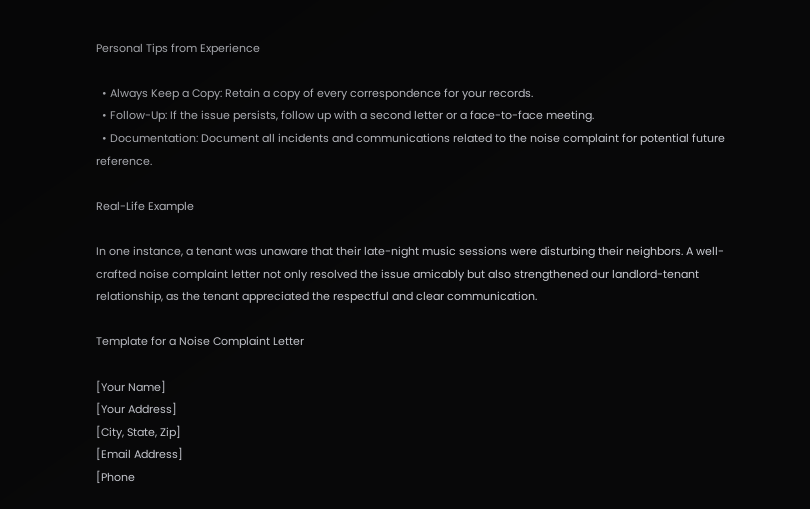Personal Tips from Experience

  • Always Keep a Copy: Retain a copy of every correspondence for your records.
  • Follow-Up: If the issue persists, follow up with a second letter or a face-to-face meeting.
  • Documentation: Document all incidents and communications related to the noise complaint for potential future reference.

Real-Life Example

In one instance, a tenant was unaware that their late-night music sessions were disturbing their neighbors. A well-crafted noise complaint letter not only resolved the issue amicably but also strengthened our landlord-tenant relationship, as the tenant appreciated the respectful and clear communication.

Template for a Noise Complaint Letter

[Your Name]
[Your Address]
[City, State, Zip]
[Email Address]
[Phone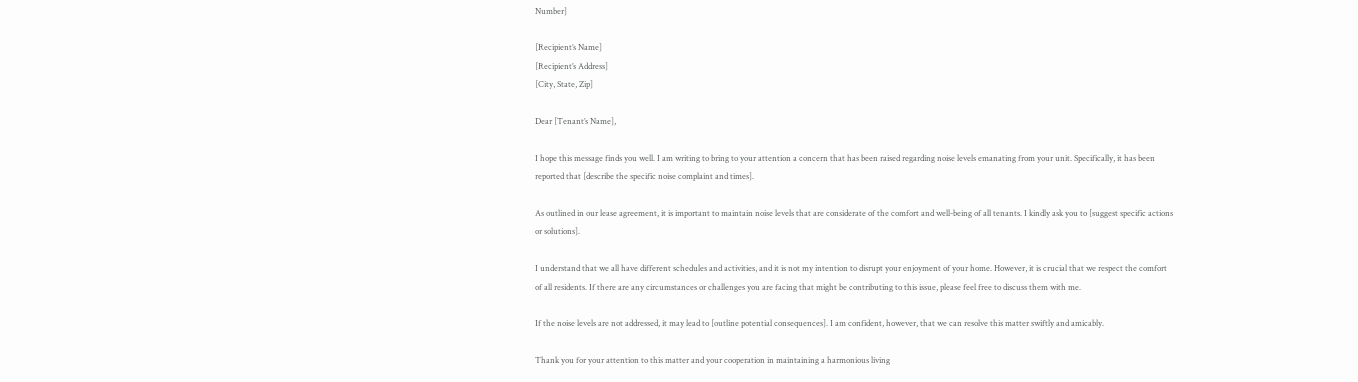Number]

[Recipient’s Name]
[Recipient’s Address]
[City, State, Zip]

Dear [Tenant’s Name],

I hope this message finds you well. I am writing to bring to your attention a concern that has been raised regarding noise levels emanating from your unit. Specifically, it has been reported that [describe the specific noise complaint and times].

As outlined in our lease agreement, it is important to maintain noise levels that are considerate of the comfort and well-being of all tenants. I kindly ask you to [suggest specific actions or solutions].

I understand that we all have different schedules and activities, and it is not my intention to disrupt your enjoyment of your home. However, it is crucial that we respect the comfort of all residents. If there are any circumstances or challenges you are facing that might be contributing to this issue, please feel free to discuss them with me.

If the noise levels are not addressed, it may lead to [outline potential consequences]. I am confident, however, that we can resolve this matter swiftly and amicably.

Thank you for your attention to this matter and your cooperation in maintaining a harmonious living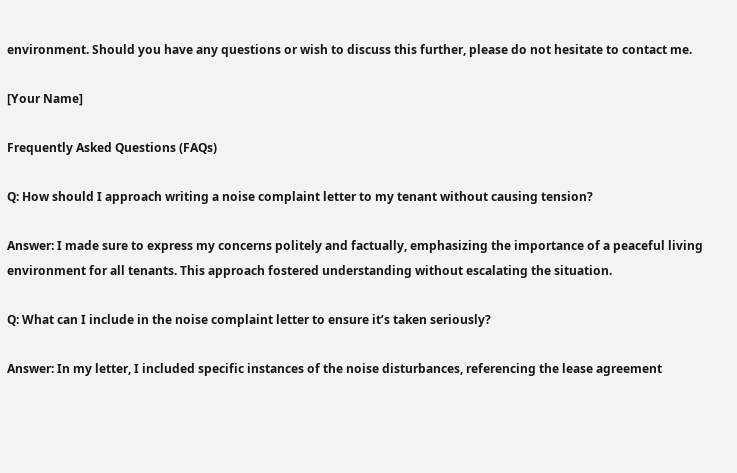environment. Should you have any questions or wish to discuss this further, please do not hesitate to contact me.

[Your Name]

Frequently Asked Questions (FAQs)

Q: How should I approach writing a noise complaint letter to my tenant without causing tension?

Answer: I made sure to express my concerns politely and factually, emphasizing the importance of a peaceful living environment for all tenants. This approach fostered understanding without escalating the situation.

Q: What can I include in the noise complaint letter to ensure it’s taken seriously?

Answer: In my letter, I included specific instances of the noise disturbances, referencing the lease agreement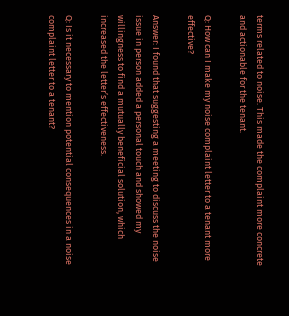terms related to noise. This made the complaint more concrete and actionable for the tenant.

Q: How can I make my noise complaint letter to a tenant more effective?

Answer: I found that suggesting a meeting to discuss the noise issue in person added a personal touch and showed my willingness to find a mutually beneficial solution, which increased the letter’s effectiveness.

Q: Is it necessary to mention potential consequences in a noise complaint letter to a tenant?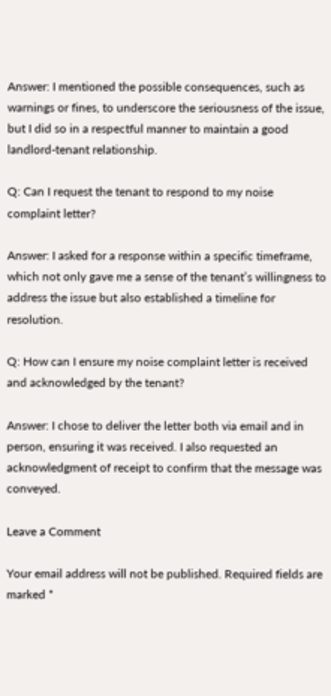Answer: I mentioned the possible consequences, such as warnings or fines, to underscore the seriousness of the issue, but I did so in a respectful manner to maintain a good landlord-tenant relationship.

Q: Can I request the tenant to respond to my noise complaint letter?

Answer: I asked for a response within a specific timeframe, which not only gave me a sense of the tenant’s willingness to address the issue but also established a timeline for resolution.

Q: How can I ensure my noise complaint letter is received and acknowledged by the tenant?

Answer: I chose to deliver the letter both via email and in person, ensuring it was received. I also requested an acknowledgment of receipt to confirm that the message was conveyed.

Leave a Comment

Your email address will not be published. Required fields are marked *